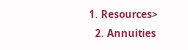1. Resources>
  2. Annuities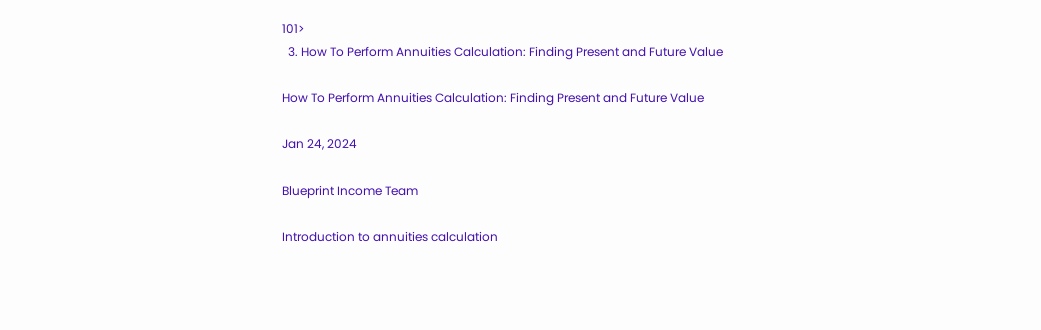101>
  3. How To Perform Annuities Calculation: Finding Present and Future Value

How To Perform Annuities Calculation: Finding Present and Future Value

Jan 24, 2024

Blueprint Income Team

Introduction to annuities calculation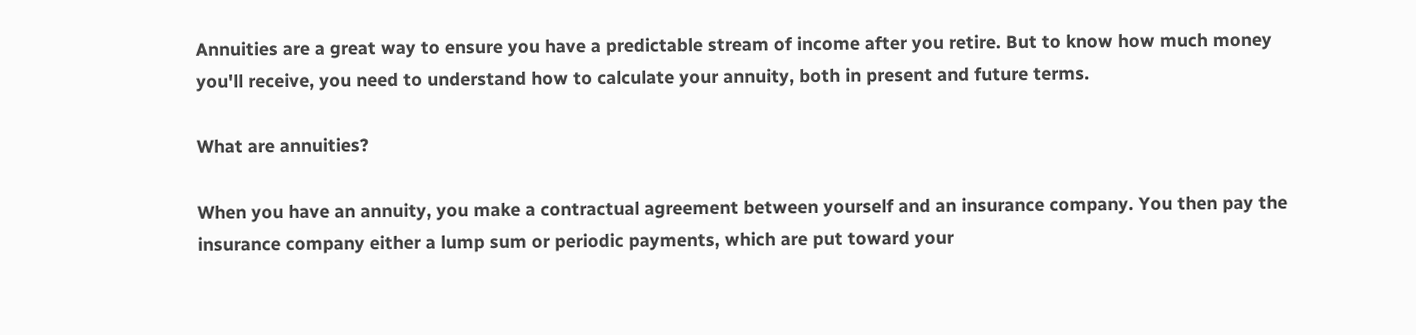Annuities are a great way to ensure you have a predictable stream of income after you retire. But to know how much money you'll receive, you need to understand how to calculate your annuity, both in present and future terms.

What are annuities?

When you have an annuity, you make a contractual agreement between yourself and an insurance company. You then pay the insurance company either a lump sum or periodic payments, which are put toward your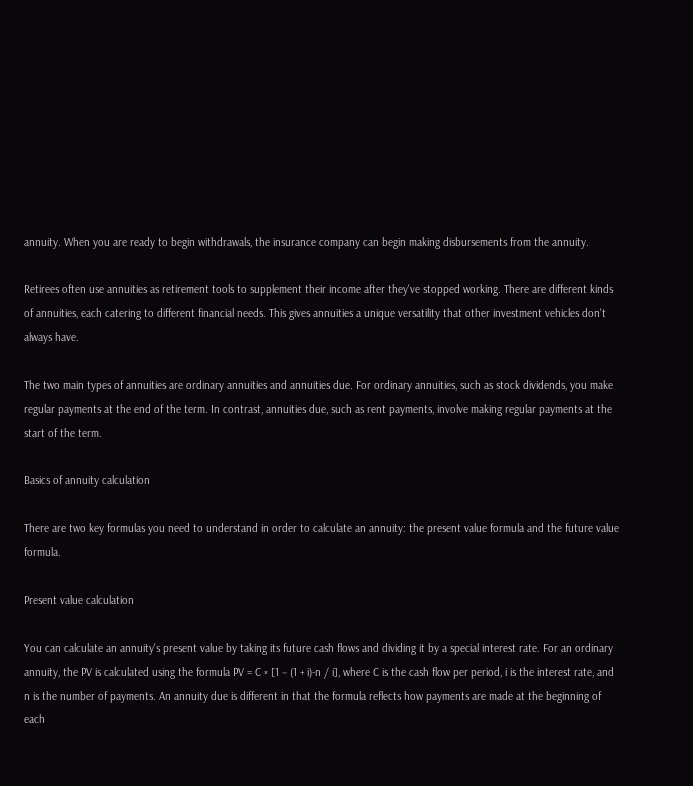annuity. When you are ready to begin withdrawals, the insurance company can begin making disbursements from the annuity.

Retirees often use annuities as retirement tools to supplement their income after they've stopped working. There are different kinds of annuities, each catering to different financial needs. This gives annuities a unique versatility that other investment vehicles don't always have.

The two main types of annuities are ordinary annuities and annuities due. For ordinary annuities, such as stock dividends, you make regular payments at the end of the term. In contrast, annuities due, such as rent payments, involve making regular payments at the start of the term.

Basics of annuity calculation

There are two key formulas you need to understand in order to calculate an annuity: the present value formula and the future value formula.

Present value calculation

You can calculate an annuity's present value by taking its future cash flows and dividing it by a special interest rate. For an ordinary annuity, the PV is calculated using the formula PV = C × [1 − (1 + i)-n / i], where C is the cash flow per period, i is the interest rate, and n is the number of payments. An annuity due is different in that the formula reflects how payments are made at the beginning of each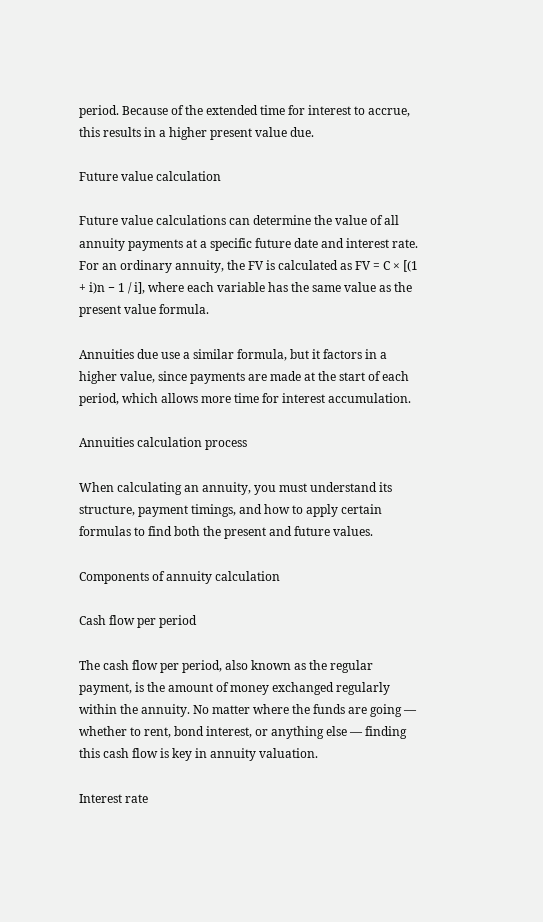period. Because of the extended time for interest to accrue, this results in a higher present value due.

Future value calculation

Future value calculations can determine the value of all annuity payments at a specific future date and interest rate. For an ordinary annuity, the FV is calculated as FV = C × [(1 + i)n − 1 / i], where each variable has the same value as the present value formula.

Annuities due use a similar formula, but it factors in a higher value, since payments are made at the start of each period, which allows more time for interest accumulation.

Annuities calculation process

When calculating an annuity, you must understand its structure, payment timings, and how to apply certain formulas to find both the present and future values.

Components of annuity calculation

Cash flow per period

The cash flow per period, also known as the regular payment, is the amount of money exchanged regularly within the annuity. No matter where the funds are going — whether to rent, bond interest, or anything else — finding this cash flow is key in annuity valuation.

Interest rate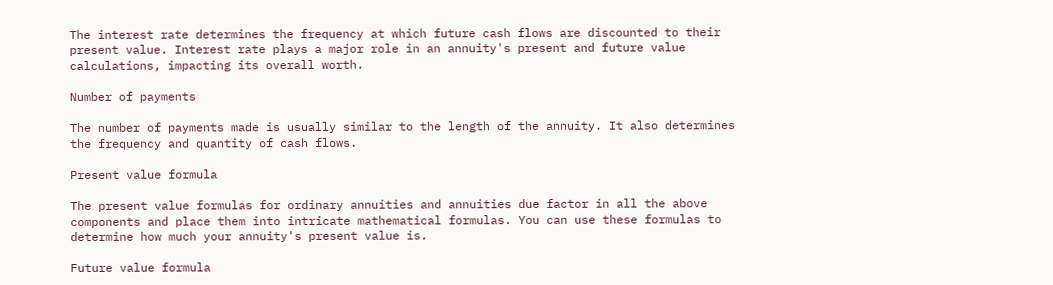The interest rate determines the frequency at which future cash flows are discounted to their present value. Interest rate plays a major role in an annuity's present and future value calculations, impacting its overall worth.

Number of payments

The number of payments made is usually similar to the length of the annuity. It also determines the frequency and quantity of cash flows.

Present value formula

The present value formulas for ordinary annuities and annuities due factor in all the above components and place them into intricate mathematical formulas. You can use these formulas to determine how much your annuity's present value is.

Future value formula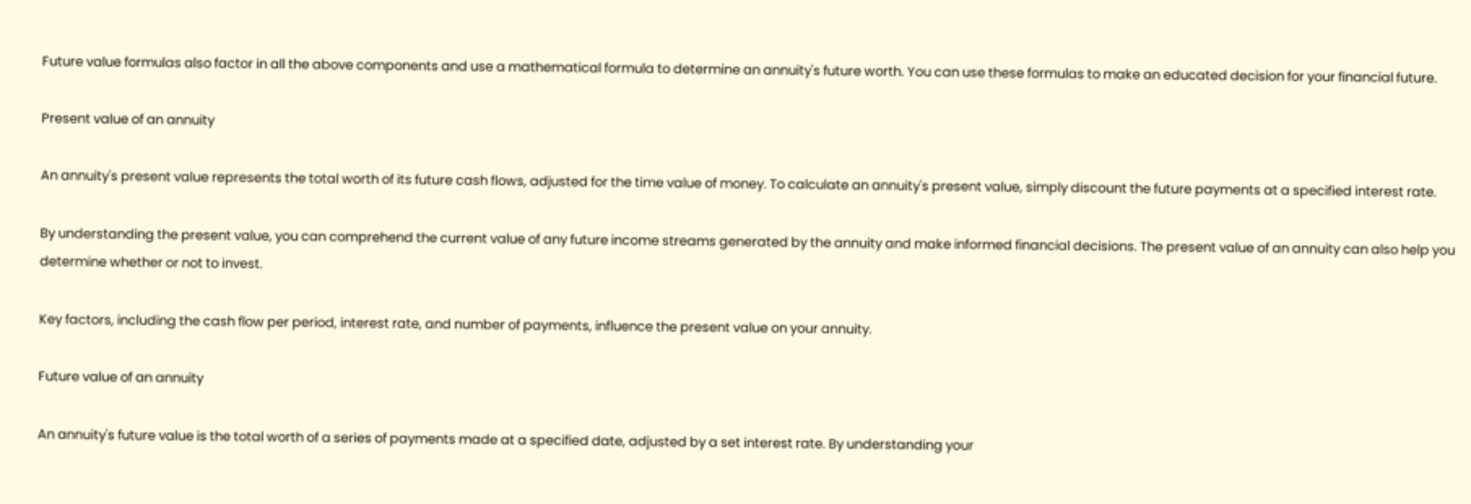Future value formulas also factor in all the above components and use a mathematical formula to determine an annuity's future worth. You can use these formulas to make an educated decision for your financial future.

Present value of an annuity

An annuity's present value represents the total worth of its future cash flows, adjusted for the time value of money. To calculate an annuity's present value, simply discount the future payments at a specified interest rate.

By understanding the present value, you can comprehend the current value of any future income streams generated by the annuity and make informed financial decisions. The present value of an annuity can also help you determine whether or not to invest.

Key factors, including the cash flow per period, interest rate, and number of payments, influence the present value on your annuity.

Future value of an annuity

An annuity's future value is the total worth of a series of payments made at a specified date, adjusted by a set interest rate. By understanding your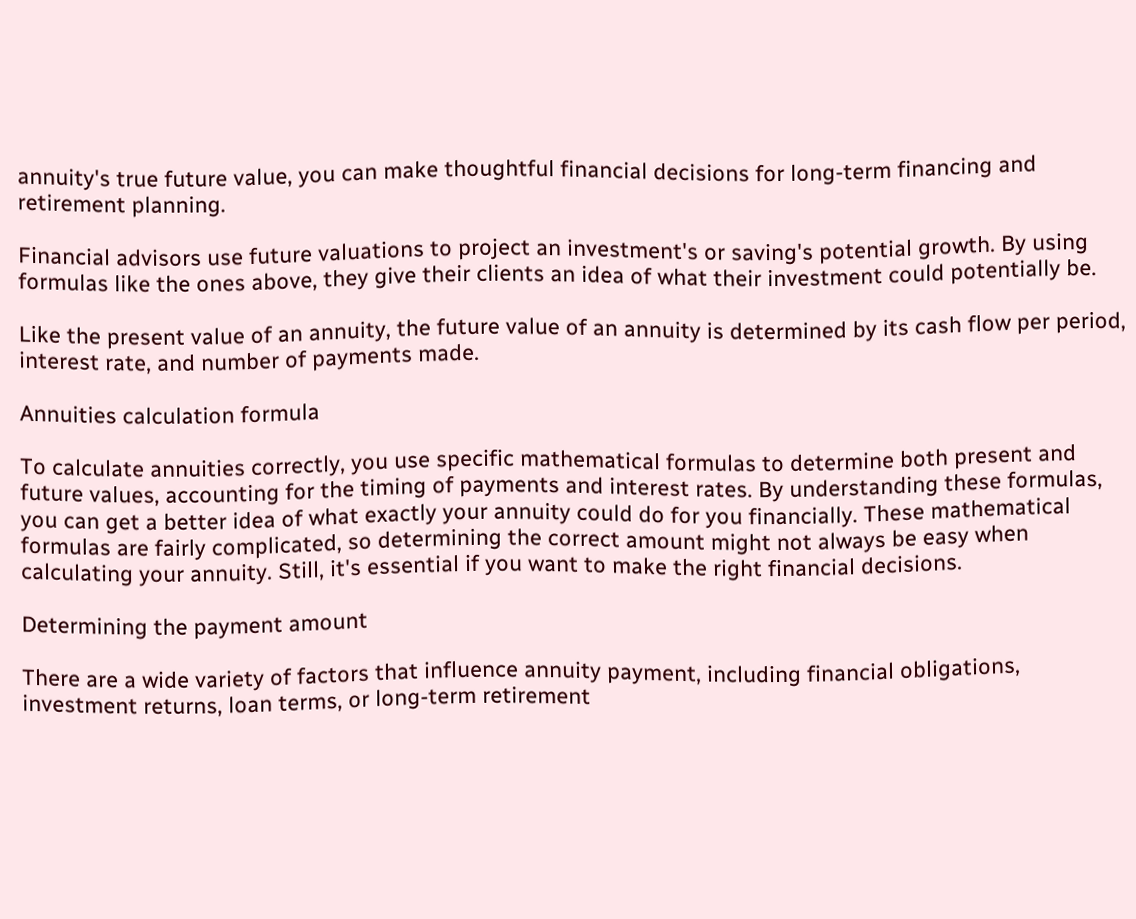annuity's true future value, you can make thoughtful financial decisions for long-term financing and retirement planning.

Financial advisors use future valuations to project an investment's or saving's potential growth. By using formulas like the ones above, they give their clients an idea of what their investment could potentially be.

Like the present value of an annuity, the future value of an annuity is determined by its cash flow per period, interest rate, and number of payments made.

Annuities calculation formula

To calculate annuities correctly, you use specific mathematical formulas to determine both present and future values, accounting for the timing of payments and interest rates. By understanding these formulas, you can get a better idea of what exactly your annuity could do for you financially. These mathematical formulas are fairly complicated, so determining the correct amount might not always be easy when calculating your annuity. Still, it's essential if you want to make the right financial decisions.

Determining the payment amount

There are a wide variety of factors that influence annuity payment, including financial obligations, investment returns, loan terms, or long-term retirement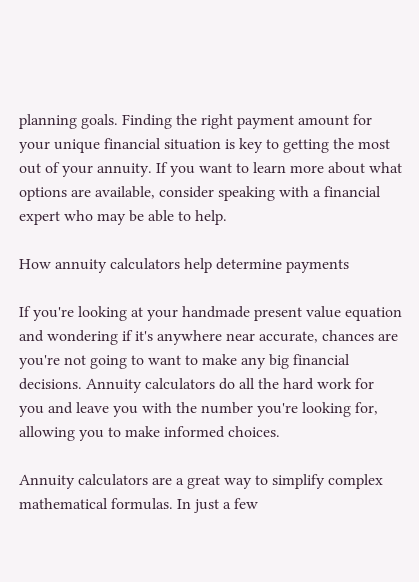planning goals. Finding the right payment amount for your unique financial situation is key to getting the most out of your annuity. If you want to learn more about what options are available, consider speaking with a financial expert who may be able to help.

How annuity calculators help determine payments

If you're looking at your handmade present value equation and wondering if it's anywhere near accurate, chances are you're not going to want to make any big financial decisions. Annuity calculators do all the hard work for you and leave you with the number you're looking for, allowing you to make informed choices.

Annuity calculators are a great way to simplify complex mathematical formulas. In just a few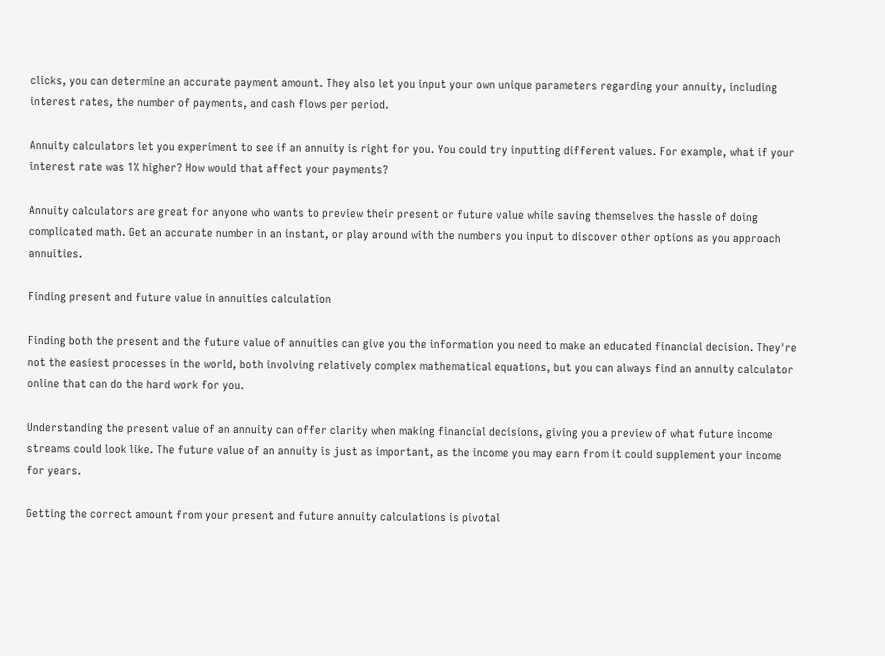clicks, you can determine an accurate payment amount. They also let you input your own unique parameters regarding your annuity, including interest rates, the number of payments, and cash flows per period.

Annuity calculators let you experiment to see if an annuity is right for you. You could try inputting different values. For example, what if your interest rate was 1% higher? How would that affect your payments?

Annuity calculators are great for anyone who wants to preview their present or future value while saving themselves the hassle of doing complicated math. Get an accurate number in an instant, or play around with the numbers you input to discover other options as you approach annuities.

Finding present and future value in annuities calculation

Finding both the present and the future value of annuities can give you the information you need to make an educated financial decision. They're not the easiest processes in the world, both involving relatively complex mathematical equations, but you can always find an annuity calculator online that can do the hard work for you.

Understanding the present value of an annuity can offer clarity when making financial decisions, giving you a preview of what future income streams could look like. The future value of an annuity is just as important, as the income you may earn from it could supplement your income for years.

Getting the correct amount from your present and future annuity calculations is pivotal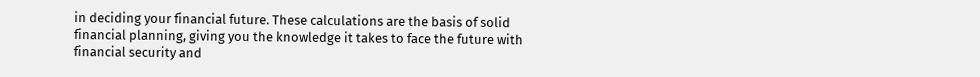in deciding your financial future. These calculations are the basis of solid financial planning, giving you the knowledge it takes to face the future with financial security and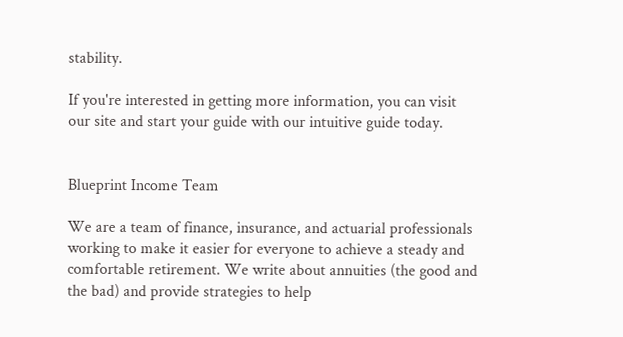stability.

If you're interested in getting more information, you can visit our site and start your guide with our intuitive guide today.


Blueprint Income Team

We are a team of finance, insurance, and actuarial professionals working to make it easier for everyone to achieve a steady and comfortable retirement. We write about annuities (the good and the bad) and provide strategies to help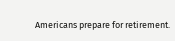Americans prepare for retirement.